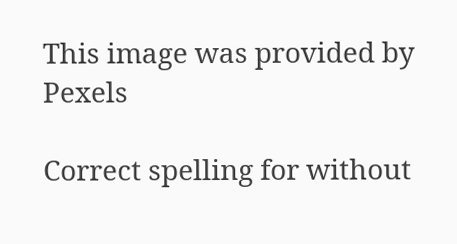This image was provided by Pexels

Correct spelling for without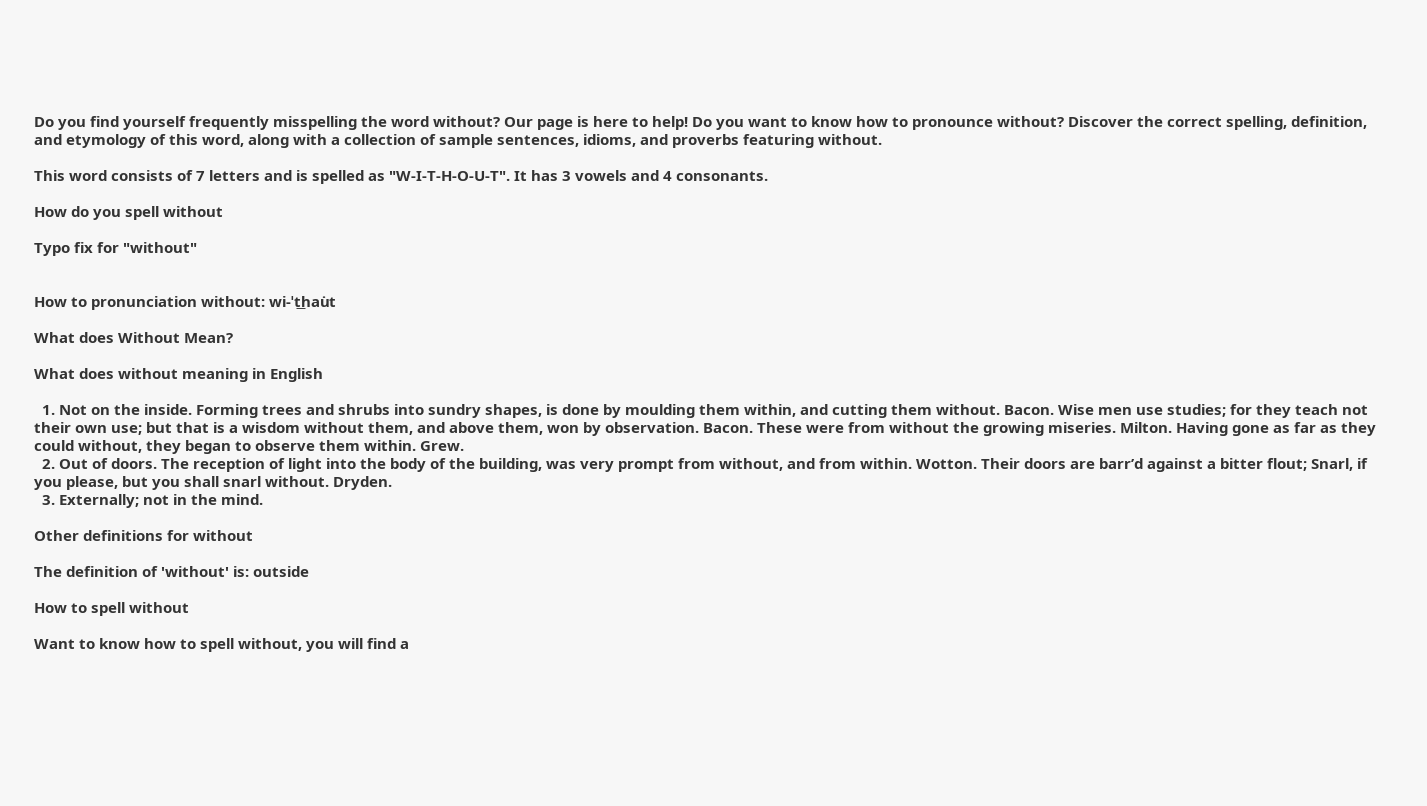Do you find yourself frequently misspelling the word without? Our page is here to help! Do you want to know how to pronounce without? Discover the correct spelling, definition, and etymology of this word, along with a collection of sample sentences, idioms, and proverbs featuring without.

This word consists of 7 letters and is spelled as "W-I-T-H-O-U-T". It has 3 vowels and 4 consonants.

How do you spell without

Typo fix for "without"


How to pronunciation without: wi-ˈt͟hau̇t

What does Without Mean?

What does without meaning in English

  1. Not on the inside. Forming trees and shrubs into sundry shapes, is done by moulding them within, and cutting them without. Bacon. Wise men use studies; for they teach not their own use; but that is a wisdom without them, and above them, won by observation. Bacon. These were from without the growing miseries. Milton. Having gone as far as they could without, they began to observe them within. Grew.
  2. Out of doors. The reception of light into the body of the building, was very prompt from without, and from within. Wotton. Their doors are barr’d against a bitter flout; Snarl, if you please, but you shall snarl without. Dryden.
  3. Externally; not in the mind.

Other definitions for without

The definition of 'without' is: outside

How to spell without

Want to know how to spell without, you will find a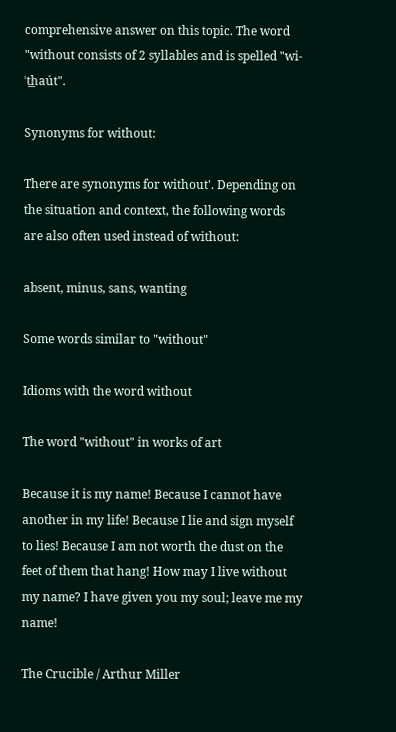comprehensive answer on this topic. The word "without consists of 2 syllables and is spelled "wi-ˈt͟hau̇t".

Synonyms for without:

There are synonyms for without'. Depending on the situation and context, the following words are also often used instead of without:

absent, minus, sans, wanting

Some words similar to "without"

Idioms with the word without

The word "without" in works of art

Because it is my name! Because I cannot have another in my life! Because I lie and sign myself to lies! Because I am not worth the dust on the feet of them that hang! How may I live without my name? I have given you my soul; leave me my name!

The Crucible / Arthur Miller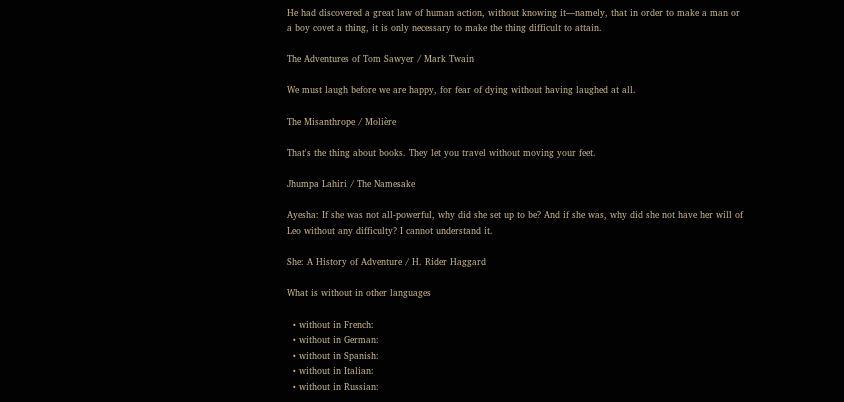He had discovered a great law of human action, without knowing it—namely, that in order to make a man or a boy covet a thing, it is only necessary to make the thing difficult to attain.

The Adventures of Tom Sawyer / Mark Twain

We must laugh before we are happy, for fear of dying without having laughed at all.

The Misanthrope / Molière

That's the thing about books. They let you travel without moving your feet.

Jhumpa Lahiri / The Namesake

Ayesha: If she was not all-powerful, why did she set up to be? And if she was, why did she not have her will of Leo without any difficulty? I cannot understand it.

She: A History of Adventure / H. Rider Haggard

What is without in other languages

  • without in French:
  • without in German:
  • without in Spanish:
  • without in Italian:
  • without in Russian: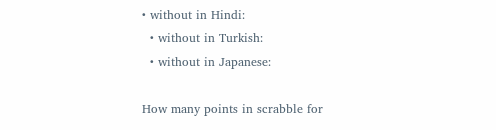• without in Hindi:
  • without in Turkish:
  • without in Japanese:

How many points in scrabble for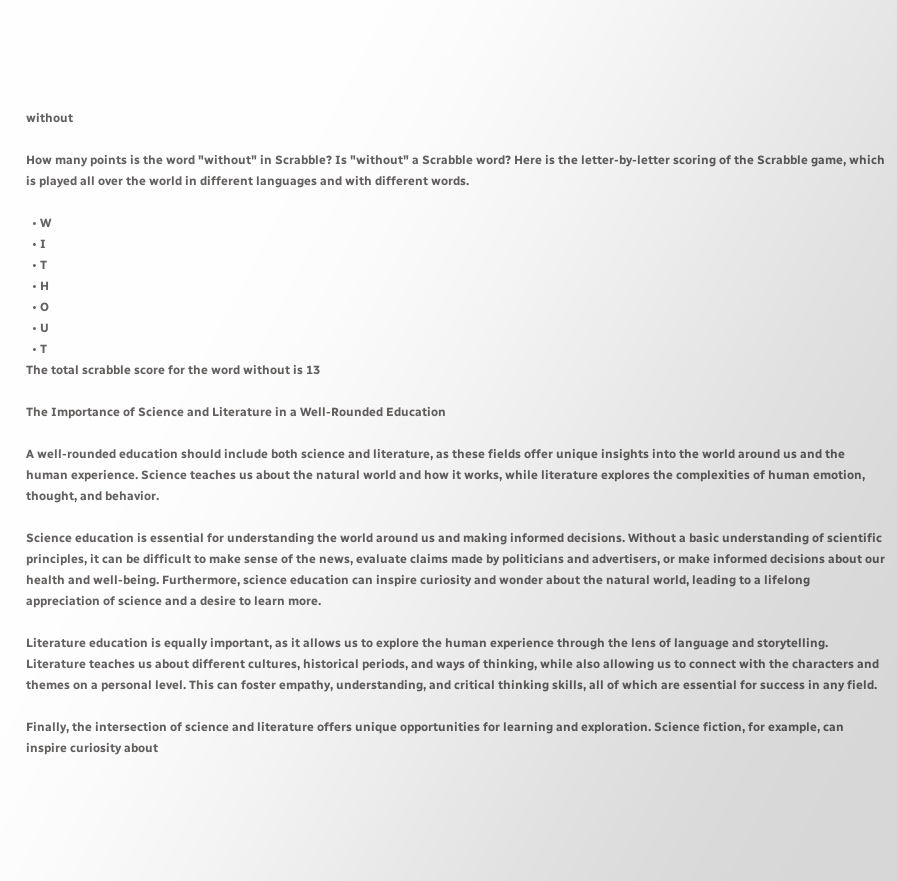without

How many points is the word "without" in Scrabble? Is "without" a Scrabble word? Here is the letter-by-letter scoring of the Scrabble game, which is played all over the world in different languages and with different words.

  • W
  • I
  • T
  • H
  • O
  • U
  • T
The total scrabble score for the word without is 13

The Importance of Science and Literature in a Well-Rounded Education

A well-rounded education should include both science and literature, as these fields offer unique insights into the world around us and the human experience. Science teaches us about the natural world and how it works, while literature explores the complexities of human emotion, thought, and behavior.

Science education is essential for understanding the world around us and making informed decisions. Without a basic understanding of scientific principles, it can be difficult to make sense of the news, evaluate claims made by politicians and advertisers, or make informed decisions about our health and well-being. Furthermore, science education can inspire curiosity and wonder about the natural world, leading to a lifelong appreciation of science and a desire to learn more.

Literature education is equally important, as it allows us to explore the human experience through the lens of language and storytelling. Literature teaches us about different cultures, historical periods, and ways of thinking, while also allowing us to connect with the characters and themes on a personal level. This can foster empathy, understanding, and critical thinking skills, all of which are essential for success in any field.

Finally, the intersection of science and literature offers unique opportunities for learning and exploration. Science fiction, for example, can inspire curiosity about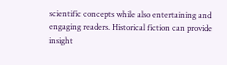scientific concepts while also entertaining and engaging readers. Historical fiction can provide insight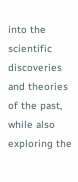into the scientific discoveries and theories of the past, while also exploring the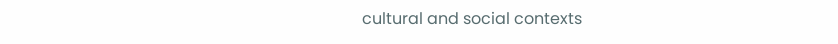cultural and social contexts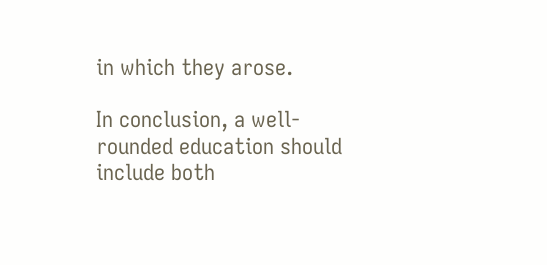in which they arose.

In conclusion, a well-rounded education should include both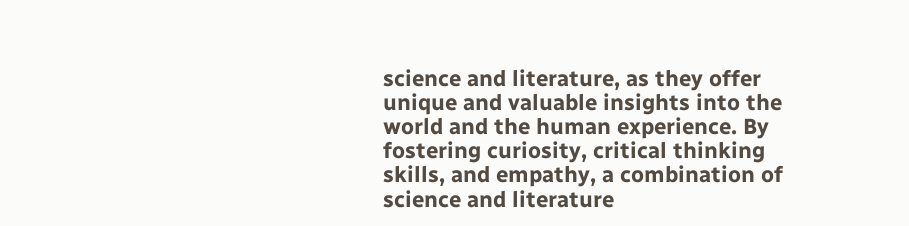science and literature, as they offer unique and valuable insights into the world and the human experience. By fostering curiosity, critical thinking skills, and empathy, a combination of science and literature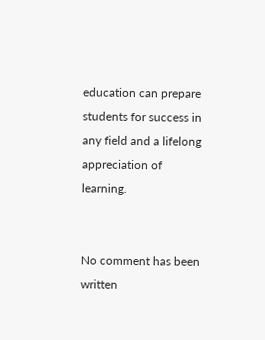education can prepare students for success in any field and a lifelong appreciation of learning.


No comment has been written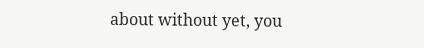about without yet, you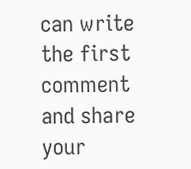can write the first comment and share your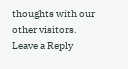thoughts with our other visitors.
Leave a Reply